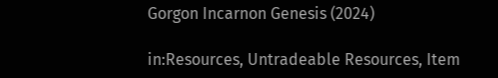Gorgon Incarnon Genesis (2024)

in:Resources, Untradeable Resources, Item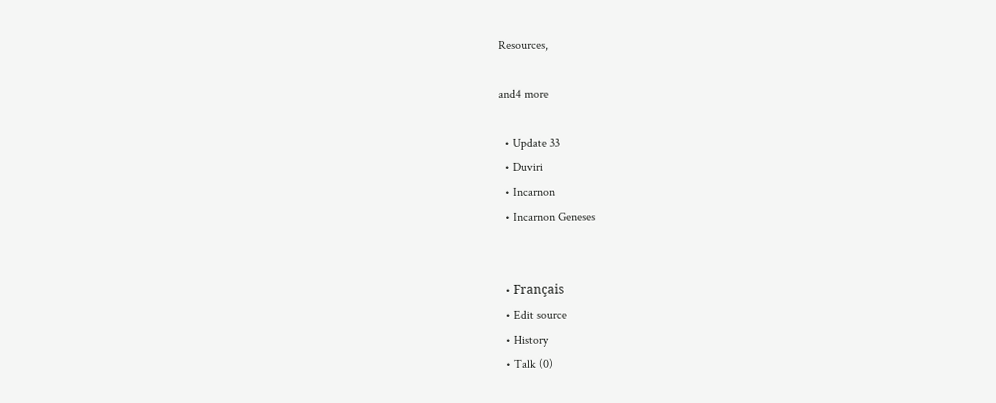Resources,

and4 more

  • Update 33
  • Duviri
  • Incarnon
  • Incarnon Geneses


  • Français
  • Edit source
  • History
  • Talk (0)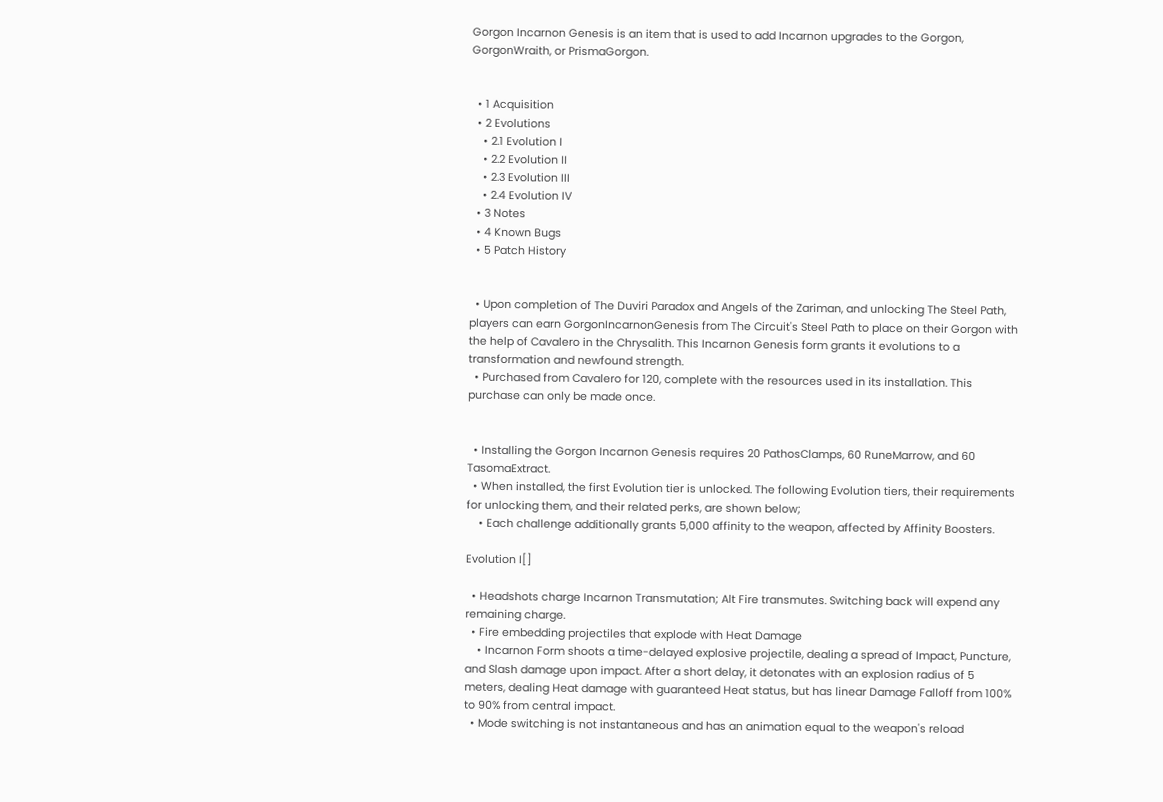Gorgon Incarnon Genesis is an item that is used to add Incarnon upgrades to the Gorgon, GorgonWraith, or PrismaGorgon.


  • 1 Acquisition
  • 2 Evolutions
    • 2.1 Evolution I
    • 2.2 Evolution II
    • 2.3 Evolution III
    • 2.4 Evolution IV
  • 3 Notes
  • 4 Known Bugs
  • 5 Patch History


  • Upon completion of The Duviri Paradox and Angels of the Zariman, and unlocking The Steel Path, players can earn GorgonIncarnonGenesis from The Circuit's Steel Path to place on their Gorgon with the help of Cavalero in the Chrysalith. This Incarnon Genesis form grants it evolutions to a transformation and newfound strength.
  • Purchased from Cavalero for 120, complete with the resources used in its installation. This purchase can only be made once.


  • Installing the Gorgon Incarnon Genesis requires 20 PathosClamps, 60 RuneMarrow, and 60 TasomaExtract.
  • When installed, the first Evolution tier is unlocked. The following Evolution tiers, their requirements for unlocking them, and their related perks, are shown below;
    • Each challenge additionally grants 5,000 affinity to the weapon, affected by Affinity Boosters.

Evolution I[]

  • Headshots charge Incarnon Transmutation; Alt Fire transmutes. Switching back will expend any remaining charge.
  • Fire embedding projectiles that explode with Heat Damage
    • Incarnon Form shoots a time-delayed explosive projectile, dealing a spread of Impact, Puncture, and Slash damage upon impact. After a short delay, it detonates with an explosion radius of 5 meters, dealing Heat damage with guaranteed Heat status, but has linear Damage Falloff from 100% to 90% from central impact.
  • Mode switching is not instantaneous and has an animation equal to the weapon's reload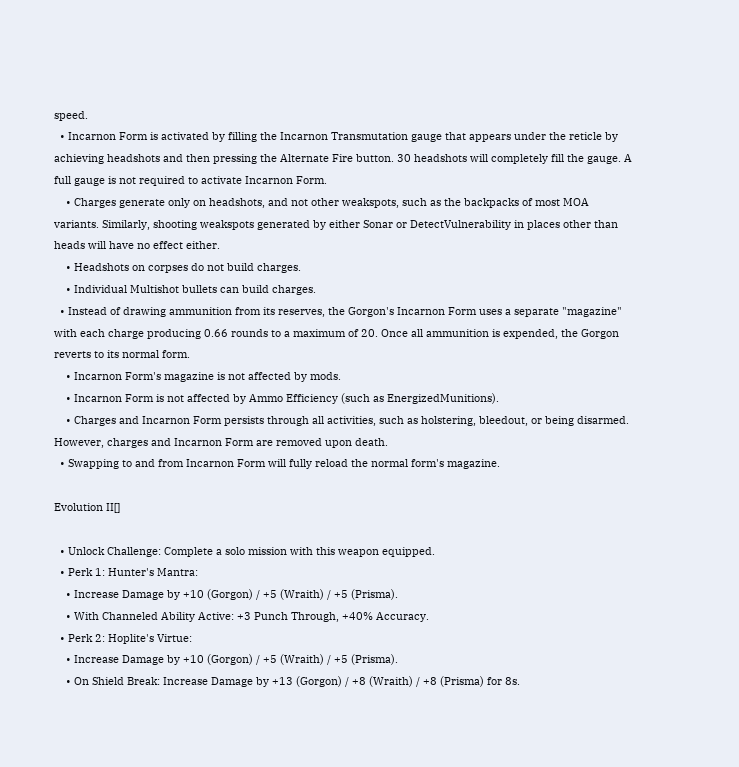speed.
  • Incarnon Form is activated by filling the Incarnon Transmutation gauge that appears under the reticle by achieving headshots and then pressing the Alternate Fire button. 30 headshots will completely fill the gauge. A full gauge is not required to activate Incarnon Form.
    • Charges generate only on headshots, and not other weakspots, such as the backpacks of most MOA variants. Similarly, shooting weakspots generated by either Sonar or DetectVulnerability in places other than heads will have no effect either.
    • Headshots on corpses do not build charges.
    • Individual Multishot bullets can build charges.
  • Instead of drawing ammunition from its reserves, the Gorgon's Incarnon Form uses a separate "magazine" with each charge producing 0.66 rounds to a maximum of 20. Once all ammunition is expended, the Gorgon reverts to its normal form.
    • Incarnon Form's magazine is not affected by mods.
    • Incarnon Form is not affected by Ammo Efficiency (such as EnergizedMunitions).
    • Charges and Incarnon Form persists through all activities, such as holstering, bleedout, or being disarmed. However, charges and Incarnon Form are removed upon death.
  • Swapping to and from Incarnon Form will fully reload the normal form's magazine.

Evolution II[]

  • Unlock Challenge: Complete a solo mission with this weapon equipped.
  • Perk 1: Hunter's Mantra:
    • Increase Damage by +10 (Gorgon) / +5 (Wraith) / +5 (Prisma).
    • With Channeled Ability Active: +3 Punch Through, +40% Accuracy.
  • Perk 2: Hoplite's Virtue:
    • Increase Damage by +10 (Gorgon) / +5 (Wraith) / +5 (Prisma).
    • On Shield Break: Increase Damage by +13 (Gorgon) / +8 (Wraith) / +8 (Prisma) for 8s.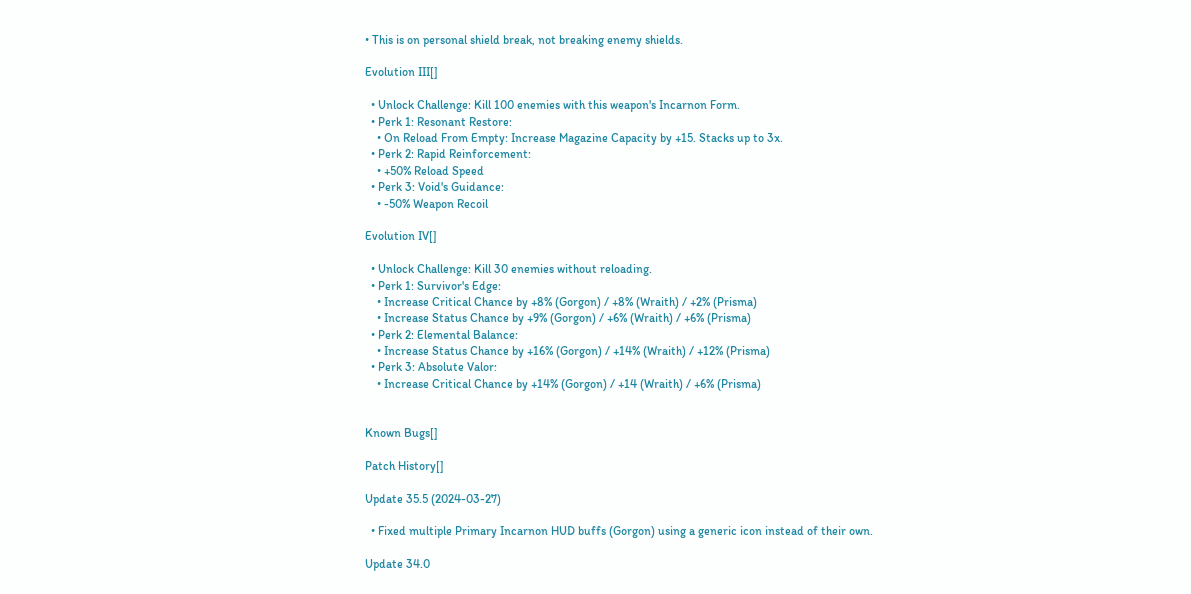• This is on personal shield break, not breaking enemy shields.

Evolution III[]

  • Unlock Challenge: Kill 100 enemies with this weapon's Incarnon Form.
  • Perk 1: Resonant Restore:
    • On Reload From Empty: Increase Magazine Capacity by +15. Stacks up to 3x.
  • Perk 2: Rapid Reinforcement:
    • +50% Reload Speed
  • Perk 3: Void's Guidance:
    • -50% Weapon Recoil

Evolution IV[]

  • Unlock Challenge: Kill 30 enemies without reloading.
  • Perk 1: Survivor's Edge:
    • Increase Critical Chance by +8% (Gorgon) / +8% (Wraith) / +2% (Prisma)
    • Increase Status Chance by +9% (Gorgon) / +6% (Wraith) / +6% (Prisma)
  • Perk 2: Elemental Balance:
    • Increase Status Chance by +16% (Gorgon) / +14% (Wraith) / +12% (Prisma)
  • Perk 3: Absolute Valor:
    • Increase Critical Chance by +14% (Gorgon) / +14 (Wraith) / +6% (Prisma)


Known Bugs[]

Patch History[]

Update 35.5 (2024-03-27)

  • Fixed multiple Primary Incarnon HUD buffs (Gorgon) using a generic icon instead of their own.

Update 34.0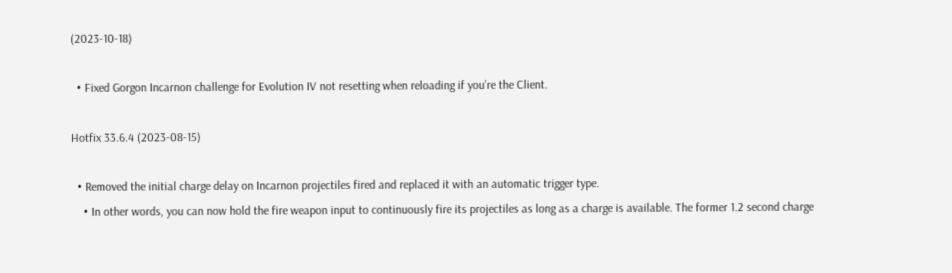(2023-10-18)

  • Fixed Gorgon Incarnon challenge for Evolution IV not resetting when reloading if you’re the Client.

Hotfix 33.6.4 (2023-08-15)

  • Removed the initial charge delay on Incarnon projectiles fired and replaced it with an automatic trigger type.
    • In other words, you can now hold the fire weapon input to continuously fire its projectiles as long as a charge is available. The former 1.2 second charge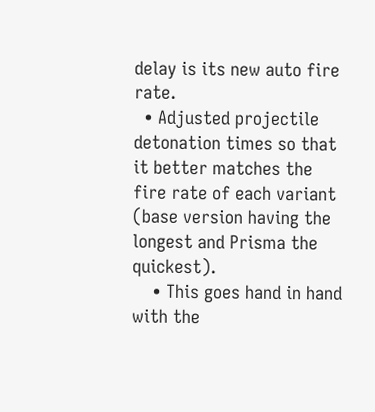delay is its new auto fire rate.
  • Adjusted projectile detonation times so that it better matches the fire rate of each variant (base version having the longest and Prisma the quickest).
    • This goes hand in hand with the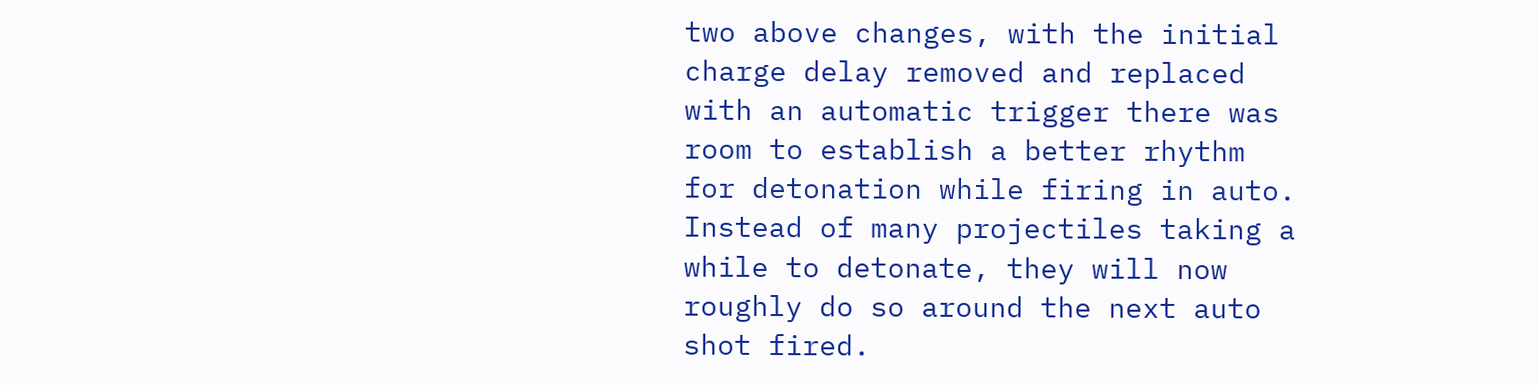two above changes, with the initial charge delay removed and replaced with an automatic trigger there was room to establish a better rhythm for detonation while firing in auto. Instead of many projectiles taking a while to detonate, they will now roughly do so around the next auto shot fired.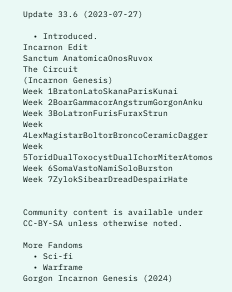Update 33.6 (2023-07-27)

  • Introduced.
Incarnon Edit
Sanctum AnatomicaOnosRuvox
The Circuit
(Incarnon Genesis)
Week 1BratonLatoSkanaParisKunai
Week 2BoarGammacorAngstrumGorgonAnku
Week 3BoLatronFurisFuraxStrun
Week 4LexMagistarBoltorBroncoCeramicDagger
Week 5ToridDualToxocystDualIchorMiterAtomos
Week 6SomaVastoNamiSoloBurston
Week 7ZylokSibearDreadDespairHate


Community content is available under CC-BY-SA unless otherwise noted.

More Fandoms
  • Sci-fi
  • Warframe
Gorgon Incarnon Genesis (2024)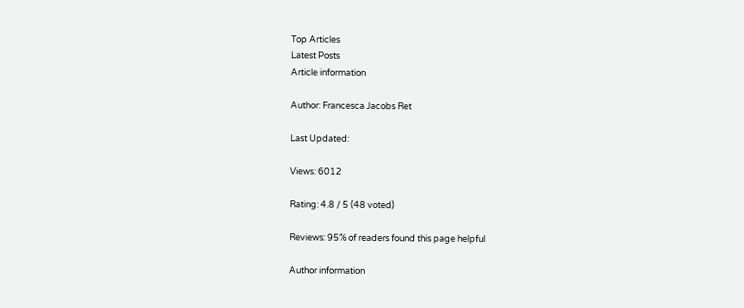Top Articles
Latest Posts
Article information

Author: Francesca Jacobs Ret

Last Updated:

Views: 6012

Rating: 4.8 / 5 (48 voted)

Reviews: 95% of readers found this page helpful

Author information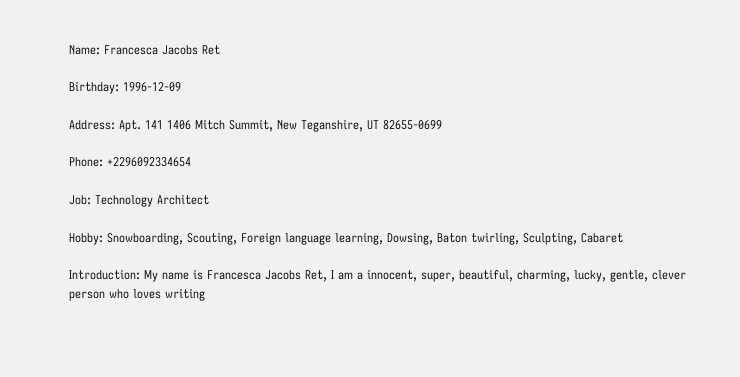Name: Francesca Jacobs Ret

Birthday: 1996-12-09

Address: Apt. 141 1406 Mitch Summit, New Teganshire, UT 82655-0699

Phone: +2296092334654

Job: Technology Architect

Hobby: Snowboarding, Scouting, Foreign language learning, Dowsing, Baton twirling, Sculpting, Cabaret

Introduction: My name is Francesca Jacobs Ret, I am a innocent, super, beautiful, charming, lucky, gentle, clever person who loves writing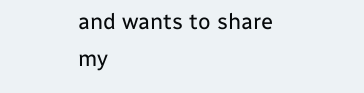and wants to share my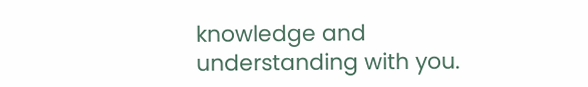knowledge and understanding with you.